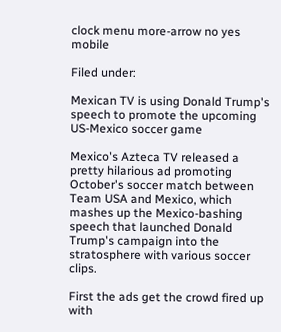clock menu more-arrow no yes mobile

Filed under:

Mexican TV is using Donald Trump's speech to promote the upcoming US-Mexico soccer game

Mexico's Azteca TV released a pretty hilarious ad promoting October's soccer match between Team USA and Mexico, which mashes up the Mexico-bashing speech that launched Donald Trump's campaign into the stratosphere with various soccer clips.

First the ads get the crowd fired up with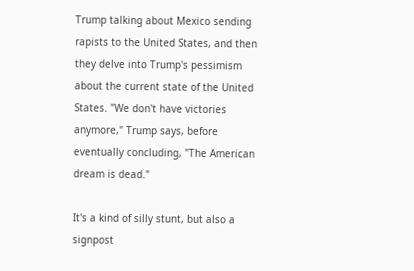Trump talking about Mexico sending rapists to the United States, and then they delve into Trump's pessimism about the current state of the United States. "We don't have victories anymore," Trump says, before eventually concluding, "The American dream is dead."

It's a kind of silly stunt, but also a signpost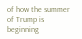of how the summer of Trump is beginning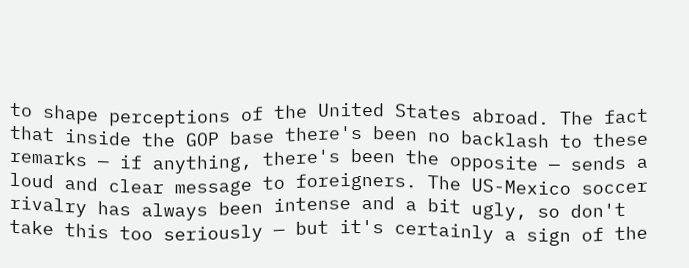to shape perceptions of the United States abroad. The fact that inside the GOP base there's been no backlash to these remarks — if anything, there's been the opposite — sends a loud and clear message to foreigners. The US-Mexico soccer rivalry has always been intense and a bit ugly, so don't take this too seriously — but it's certainly a sign of the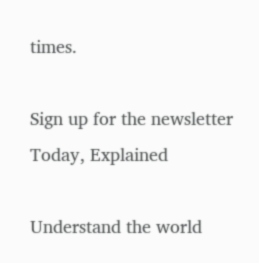times.

Sign up for the newsletter Today, Explained

Understand the world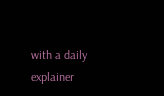with a daily explainer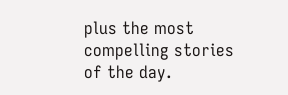plus the most compelling stories of the day.